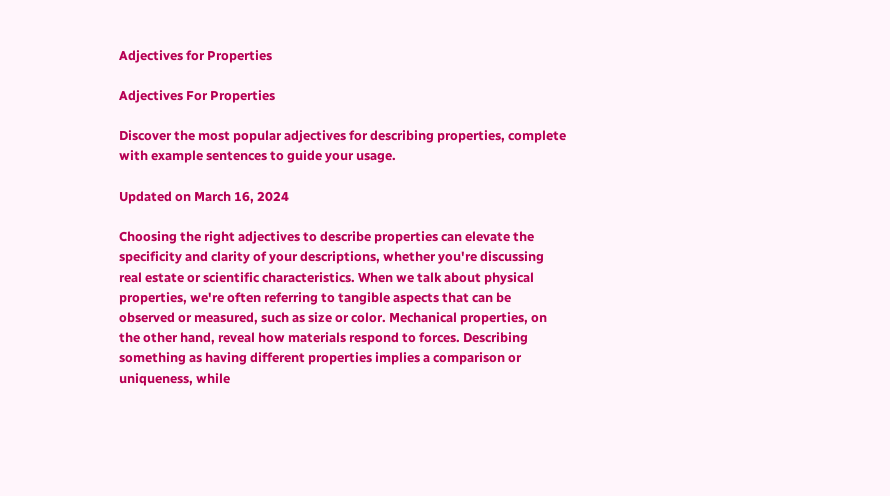Adjectives for Properties

Adjectives For Properties

Discover the most popular adjectives for describing properties, complete with example sentences to guide your usage.

Updated on March 16, 2024

Choosing the right adjectives to describe properties can elevate the specificity and clarity of your descriptions, whether you're discussing real estate or scientific characteristics. When we talk about physical properties, we're often referring to tangible aspects that can be observed or measured, such as size or color. Mechanical properties, on the other hand, reveal how materials respond to forces. Describing something as having different properties implies a comparison or uniqueness, while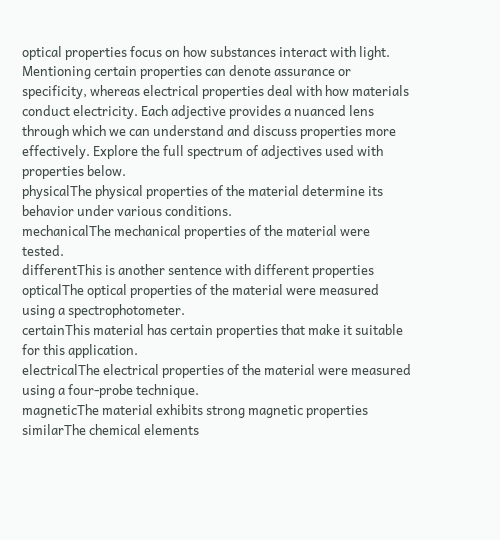optical properties focus on how substances interact with light. Mentioning certain properties can denote assurance or specificity, whereas electrical properties deal with how materials conduct electricity. Each adjective provides a nuanced lens through which we can understand and discuss properties more effectively. Explore the full spectrum of adjectives used with properties below.
physicalThe physical properties of the material determine its behavior under various conditions.
mechanicalThe mechanical properties of the material were tested.
differentThis is another sentence with different properties
opticalThe optical properties of the material were measured using a spectrophotometer.
certainThis material has certain properties that make it suitable for this application.
electricalThe electrical properties of the material were measured using a four-probe technique.
magneticThe material exhibits strong magnetic properties
similarThe chemical elements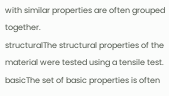with similar properties are often grouped together.
structuralThe structural properties of the material were tested using a tensile test.
basicThe set of basic properties is often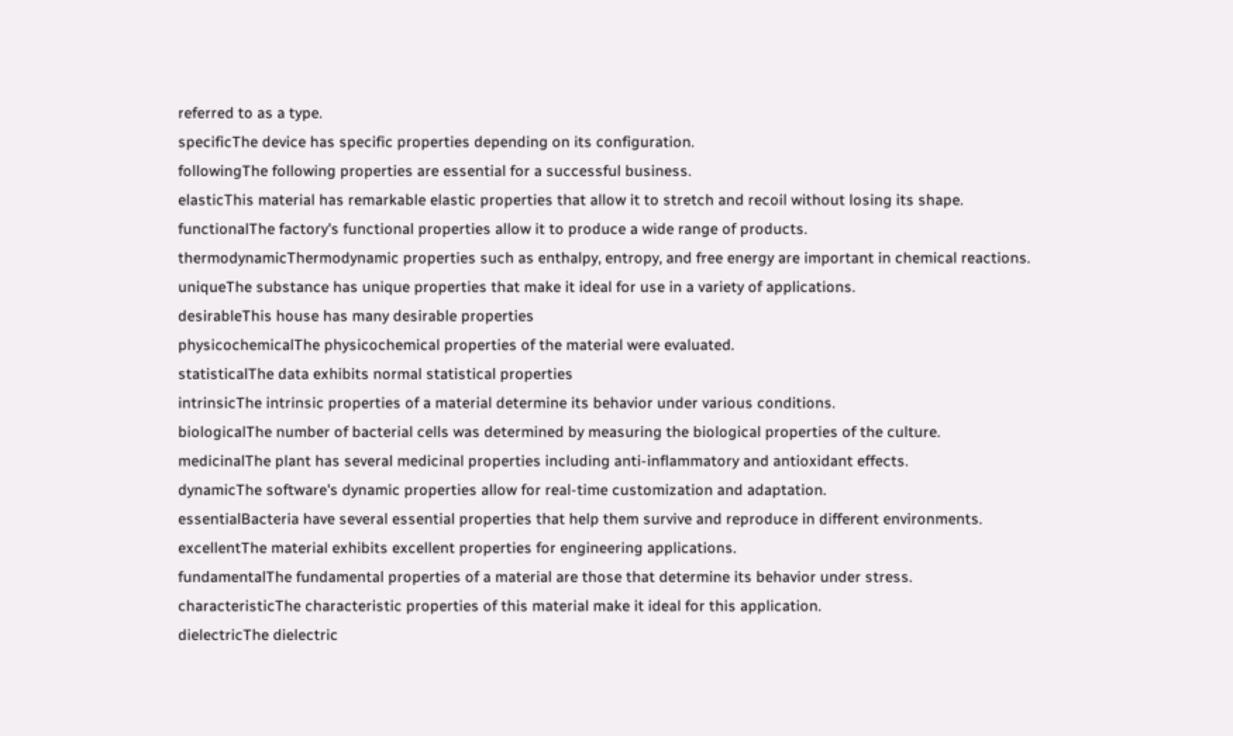referred to as a type.
specificThe device has specific properties depending on its configuration.
followingThe following properties are essential for a successful business.
elasticThis material has remarkable elastic properties that allow it to stretch and recoil without losing its shape.
functionalThe factory's functional properties allow it to produce a wide range of products.
thermodynamicThermodynamic properties such as enthalpy, entropy, and free energy are important in chemical reactions.
uniqueThe substance has unique properties that make it ideal for use in a variety of applications.
desirableThis house has many desirable properties
physicochemicalThe physicochemical properties of the material were evaluated.
statisticalThe data exhibits normal statistical properties
intrinsicThe intrinsic properties of a material determine its behavior under various conditions.
biologicalThe number of bacterial cells was determined by measuring the biological properties of the culture.
medicinalThe plant has several medicinal properties including anti-inflammatory and antioxidant effects.
dynamicThe software's dynamic properties allow for real-time customization and adaptation.
essentialBacteria have several essential properties that help them survive and reproduce in different environments.
excellentThe material exhibits excellent properties for engineering applications.
fundamentalThe fundamental properties of a material are those that determine its behavior under stress.
characteristicThe characteristic properties of this material make it ideal for this application.
dielectricThe dielectric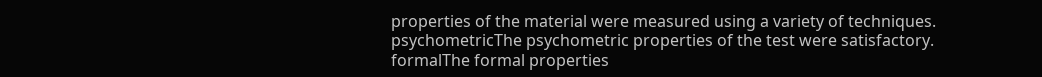properties of the material were measured using a variety of techniques.
psychometricThe psychometric properties of the test were satisfactory.
formalThe formal properties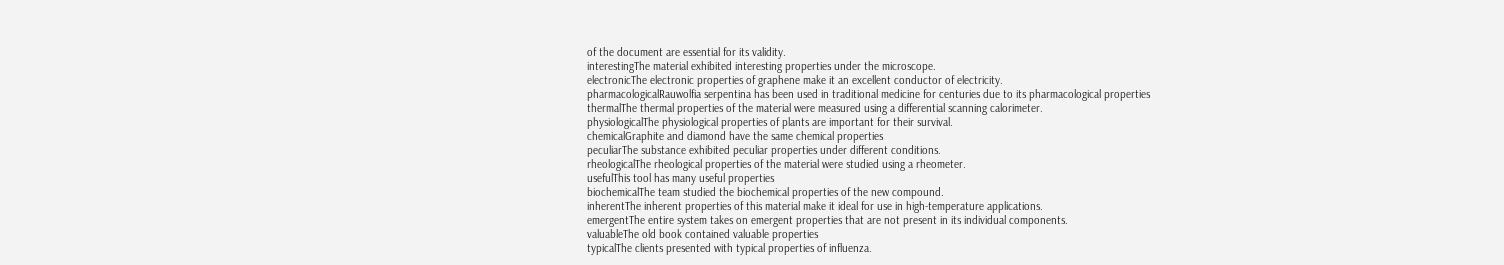of the document are essential for its validity.
interestingThe material exhibited interesting properties under the microscope.
electronicThe electronic properties of graphene make it an excellent conductor of electricity.
pharmacologicalRauwolfia serpentina has been used in traditional medicine for centuries due to its pharmacological properties
thermalThe thermal properties of the material were measured using a differential scanning calorimeter.
physiologicalThe physiological properties of plants are important for their survival.
chemicalGraphite and diamond have the same chemical properties
peculiarThe substance exhibited peculiar properties under different conditions.
rheologicalThe rheological properties of the material were studied using a rheometer.
usefulThis tool has many useful properties
biochemicalThe team studied the biochemical properties of the new compound.
inherentThe inherent properties of this material make it ideal for use in high-temperature applications.
emergentThe entire system takes on emergent properties that are not present in its individual components.
valuableThe old book contained valuable properties
typicalThe clients presented with typical properties of influenza.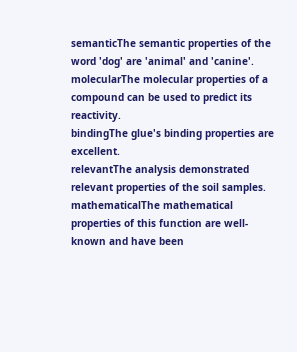semanticThe semantic properties of the word 'dog' are 'animal' and 'canine'.
molecularThe molecular properties of a compound can be used to predict its reactivity.
bindingThe glue's binding properties are excellent.
relevantThe analysis demonstrated relevant properties of the soil samples.
mathematicalThe mathematical properties of this function are well-known and have been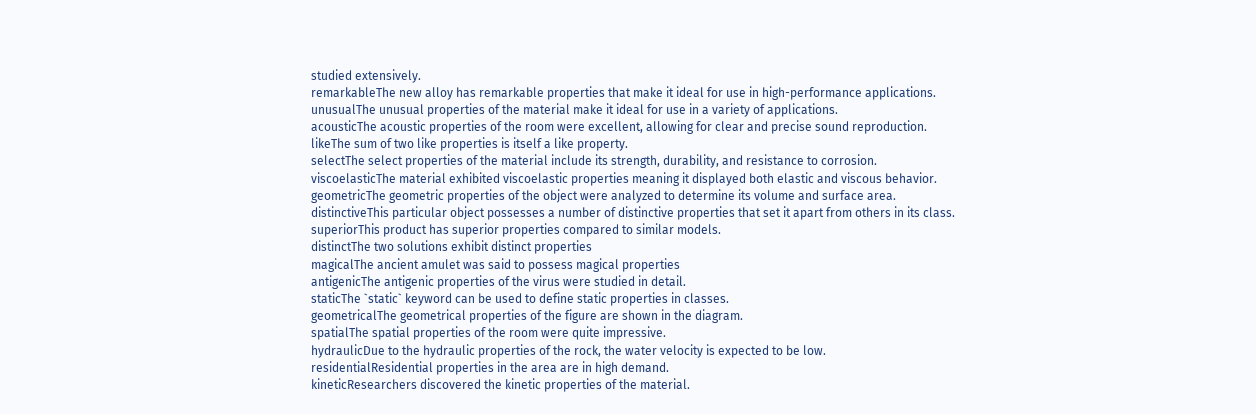studied extensively.
remarkableThe new alloy has remarkable properties that make it ideal for use in high-performance applications.
unusualThe unusual properties of the material make it ideal for use in a variety of applications.
acousticThe acoustic properties of the room were excellent, allowing for clear and precise sound reproduction.
likeThe sum of two like properties is itself a like property.
selectThe select properties of the material include its strength, durability, and resistance to corrosion.
viscoelasticThe material exhibited viscoelastic properties meaning it displayed both elastic and viscous behavior.
geometricThe geometric properties of the object were analyzed to determine its volume and surface area.
distinctiveThis particular object possesses a number of distinctive properties that set it apart from others in its class.
superiorThis product has superior properties compared to similar models.
distinctThe two solutions exhibit distinct properties
magicalThe ancient amulet was said to possess magical properties
antigenicThe antigenic properties of the virus were studied in detail.
staticThe `static` keyword can be used to define static properties in classes.
geometricalThe geometrical properties of the figure are shown in the diagram.
spatialThe spatial properties of the room were quite impressive.
hydraulicDue to the hydraulic properties of the rock, the water velocity is expected to be low.
residentialResidential properties in the area are in high demand.
kineticResearchers discovered the kinetic properties of the material.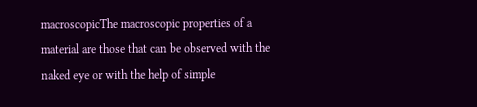macroscopicThe macroscopic properties of a material are those that can be observed with the naked eye or with the help of simple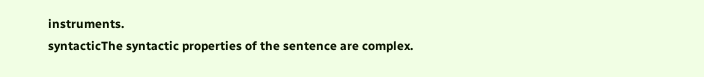instruments.
syntacticThe syntactic properties of the sentence are complex.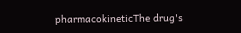pharmacokineticThe drug's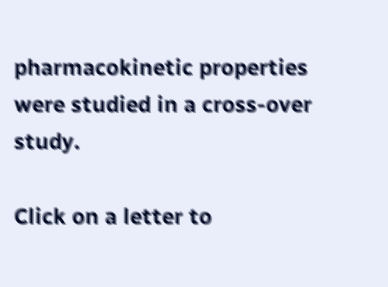pharmacokinetic properties were studied in a cross-over study.

Click on a letter to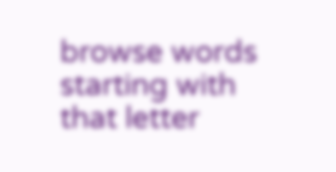browse words starting with that letter